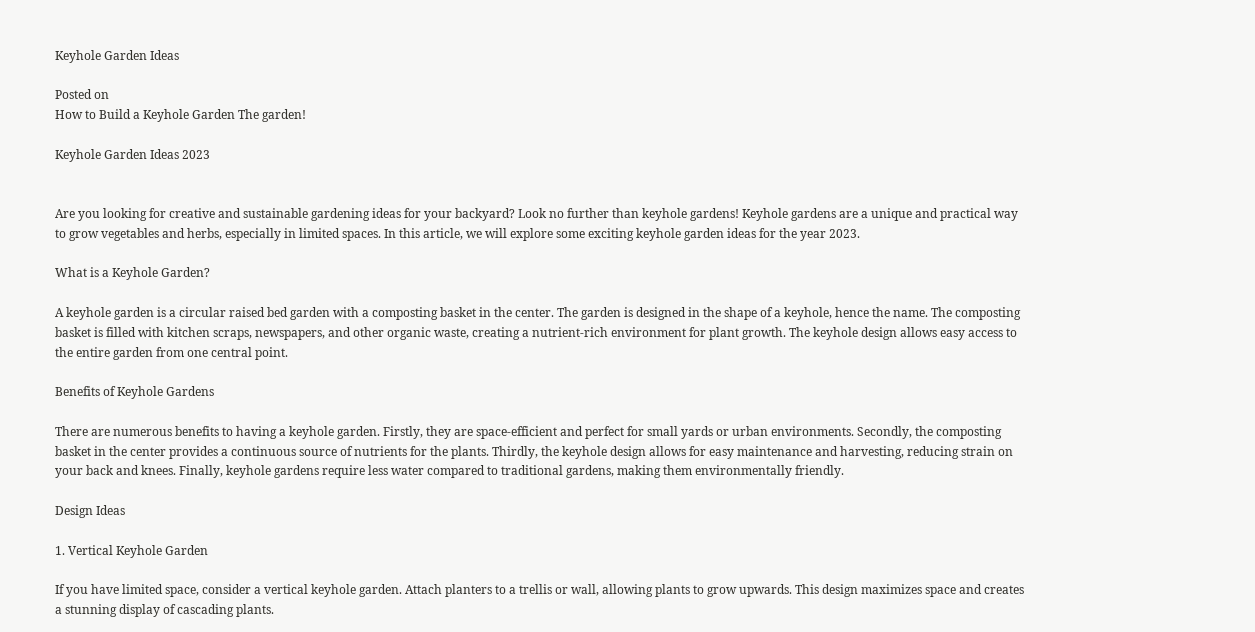Keyhole Garden Ideas

Posted on
How to Build a Keyhole Garden The garden!

Keyhole Garden Ideas 2023


Are you looking for creative and sustainable gardening ideas for your backyard? Look no further than keyhole gardens! Keyhole gardens are a unique and practical way to grow vegetables and herbs, especially in limited spaces. In this article, we will explore some exciting keyhole garden ideas for the year 2023.

What is a Keyhole Garden?

A keyhole garden is a circular raised bed garden with a composting basket in the center. The garden is designed in the shape of a keyhole, hence the name. The composting basket is filled with kitchen scraps, newspapers, and other organic waste, creating a nutrient-rich environment for plant growth. The keyhole design allows easy access to the entire garden from one central point.

Benefits of Keyhole Gardens

There are numerous benefits to having a keyhole garden. Firstly, they are space-efficient and perfect for small yards or urban environments. Secondly, the composting basket in the center provides a continuous source of nutrients for the plants. Thirdly, the keyhole design allows for easy maintenance and harvesting, reducing strain on your back and knees. Finally, keyhole gardens require less water compared to traditional gardens, making them environmentally friendly.

Design Ideas

1. Vertical Keyhole Garden

If you have limited space, consider a vertical keyhole garden. Attach planters to a trellis or wall, allowing plants to grow upwards. This design maximizes space and creates a stunning display of cascading plants.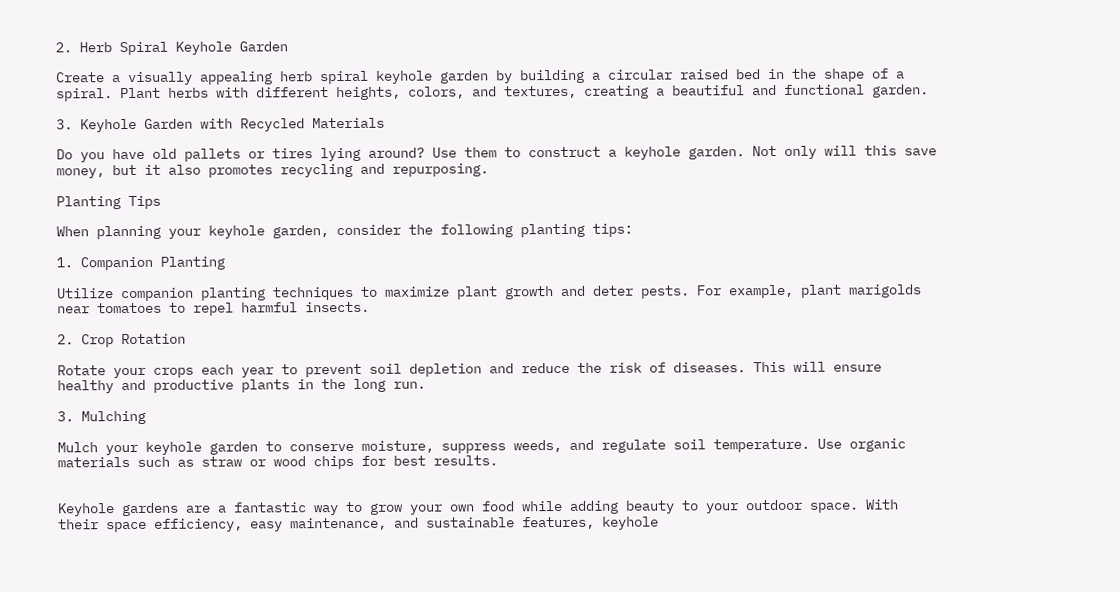2. Herb Spiral Keyhole Garden

Create a visually appealing herb spiral keyhole garden by building a circular raised bed in the shape of a spiral. Plant herbs with different heights, colors, and textures, creating a beautiful and functional garden.

3. Keyhole Garden with Recycled Materials

Do you have old pallets or tires lying around? Use them to construct a keyhole garden. Not only will this save money, but it also promotes recycling and repurposing.

Planting Tips

When planning your keyhole garden, consider the following planting tips:

1. Companion Planting

Utilize companion planting techniques to maximize plant growth and deter pests. For example, plant marigolds near tomatoes to repel harmful insects.

2. Crop Rotation

Rotate your crops each year to prevent soil depletion and reduce the risk of diseases. This will ensure healthy and productive plants in the long run.

3. Mulching

Mulch your keyhole garden to conserve moisture, suppress weeds, and regulate soil temperature. Use organic materials such as straw or wood chips for best results.


Keyhole gardens are a fantastic way to grow your own food while adding beauty to your outdoor space. With their space efficiency, easy maintenance, and sustainable features, keyhole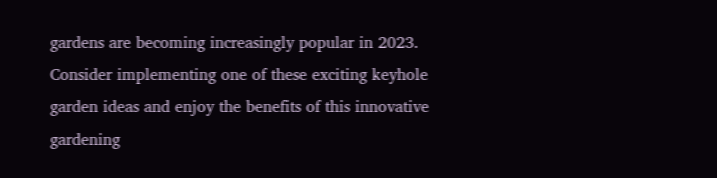gardens are becoming increasingly popular in 2023. Consider implementing one of these exciting keyhole garden ideas and enjoy the benefits of this innovative gardening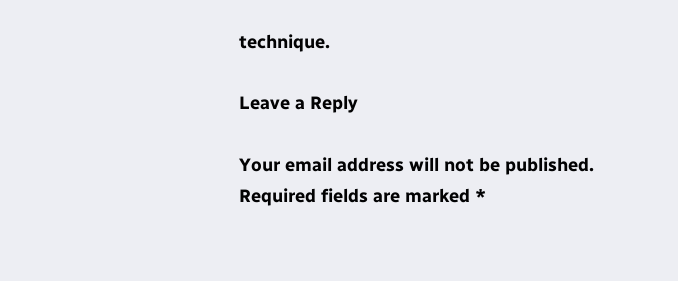technique.

Leave a Reply

Your email address will not be published. Required fields are marked *